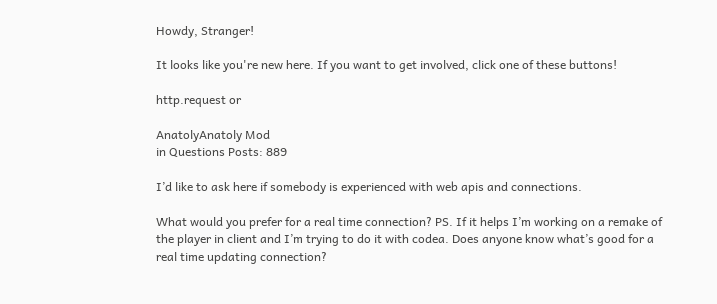Howdy, Stranger!

It looks like you're new here. If you want to get involved, click one of these buttons!

http.request or

AnatolyAnatoly Mod
in Questions Posts: 889

I’d like to ask here if somebody is experienced with web apis and connections.

What would you prefer for a real time connection? PS. If it helps I’m working on a remake of the player in client and I’m trying to do it with codea. Does anyone know what’s good for a real time updating connection?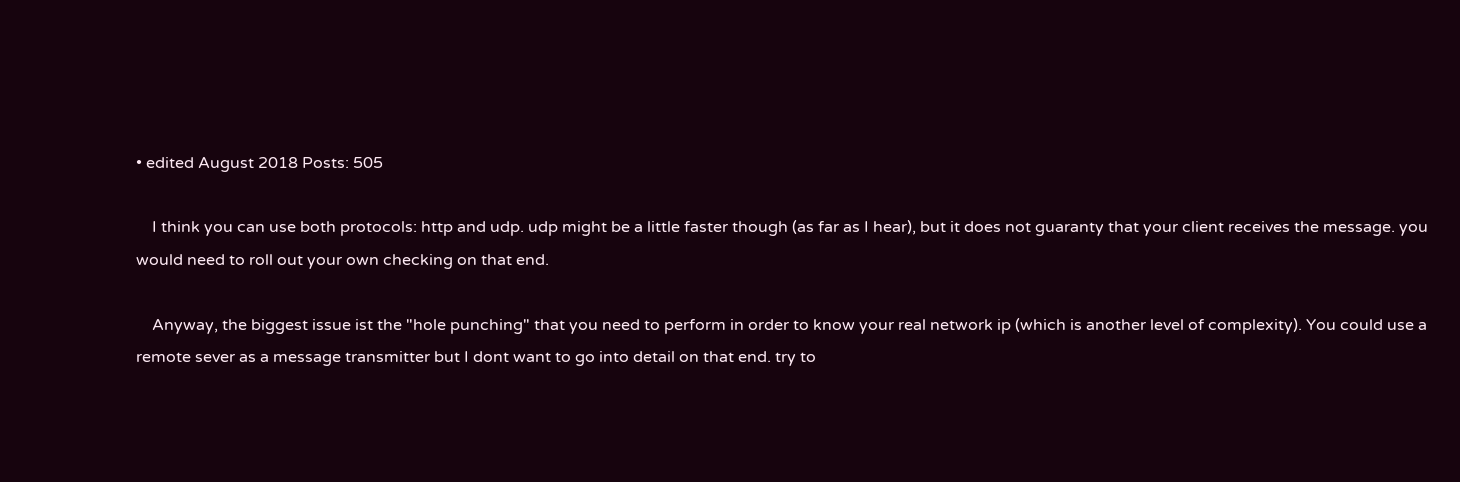• edited August 2018 Posts: 505

    I think you can use both protocols: http and udp. udp might be a little faster though (as far as I hear), but it does not guaranty that your client receives the message. you would need to roll out your own checking on that end.

    Anyway, the biggest issue ist the "hole punching" that you need to perform in order to know your real network ip (which is another level of complexity). You could use a remote sever as a message transmitter but I dont want to go into detail on that end. try to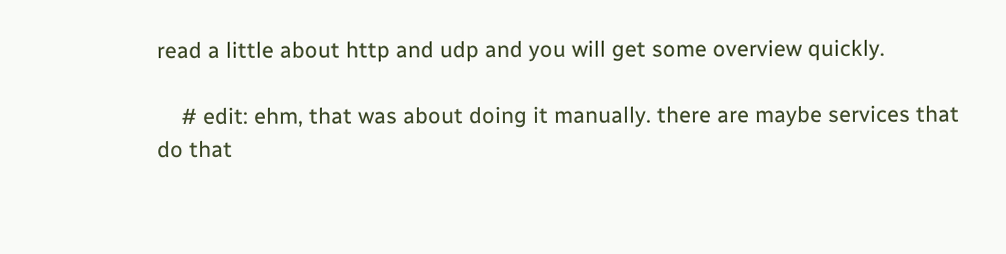read a little about http and udp and you will get some overview quickly.

    # edit: ehm, that was about doing it manually. there are maybe services that do that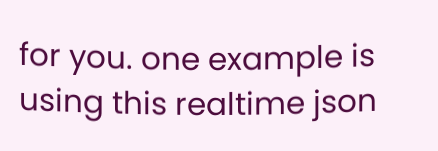for you. one example is using this realtime json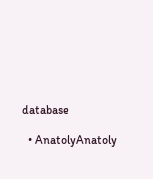database

  • AnatolyAnatoly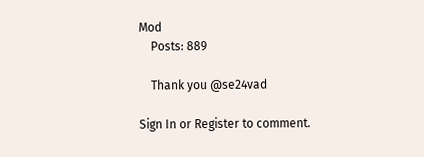Mod
    Posts: 889

    Thank you @se24vad

Sign In or Register to comment.